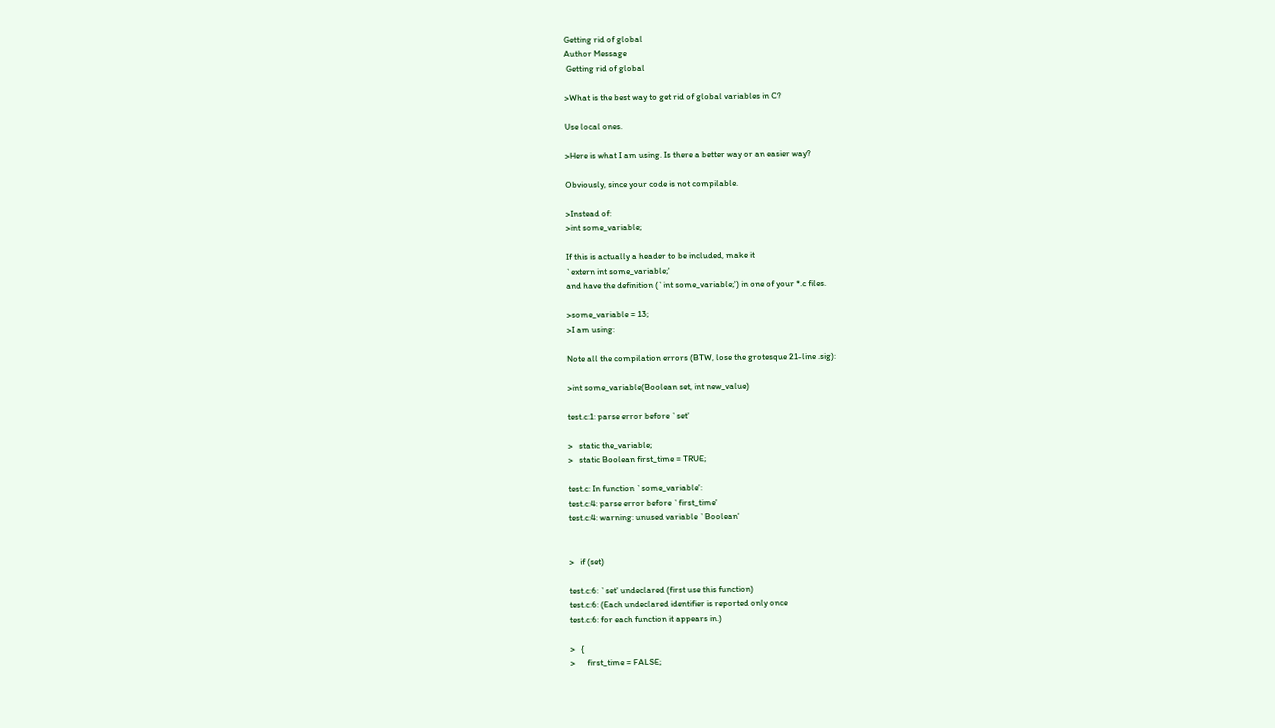Getting rid of global
Author Message
 Getting rid of global

>What is the best way to get rid of global variables in C?

Use local ones.

>Here is what I am using. Is there a better way or an easier way?

Obviously, since your code is not compilable.

>Instead of:
>int some_variable;

If this is actually a header to be included, make it
`extern int some_variable;'
and have the definition (`int some_variable;') in one of your *.c files.

>some_variable = 13;
>I am using:

Note all the compilation errors (BTW, lose the grotesque 21-line .sig):

>int some_variable(Boolean set, int new_value)

test.c:1: parse error before `set'

>   static the_variable;
>   static Boolean first_time = TRUE;

test.c: In function `some_variable':
test.c:4: parse error before `first_time'
test.c:4: warning: unused variable `Boolean'


>   if (set)

test.c:6: `set' undeclared (first use this function)
test.c:6: (Each undeclared identifier is reported only once
test.c:6: for each function it appears in.)

>   {
>      first_time = FALSE;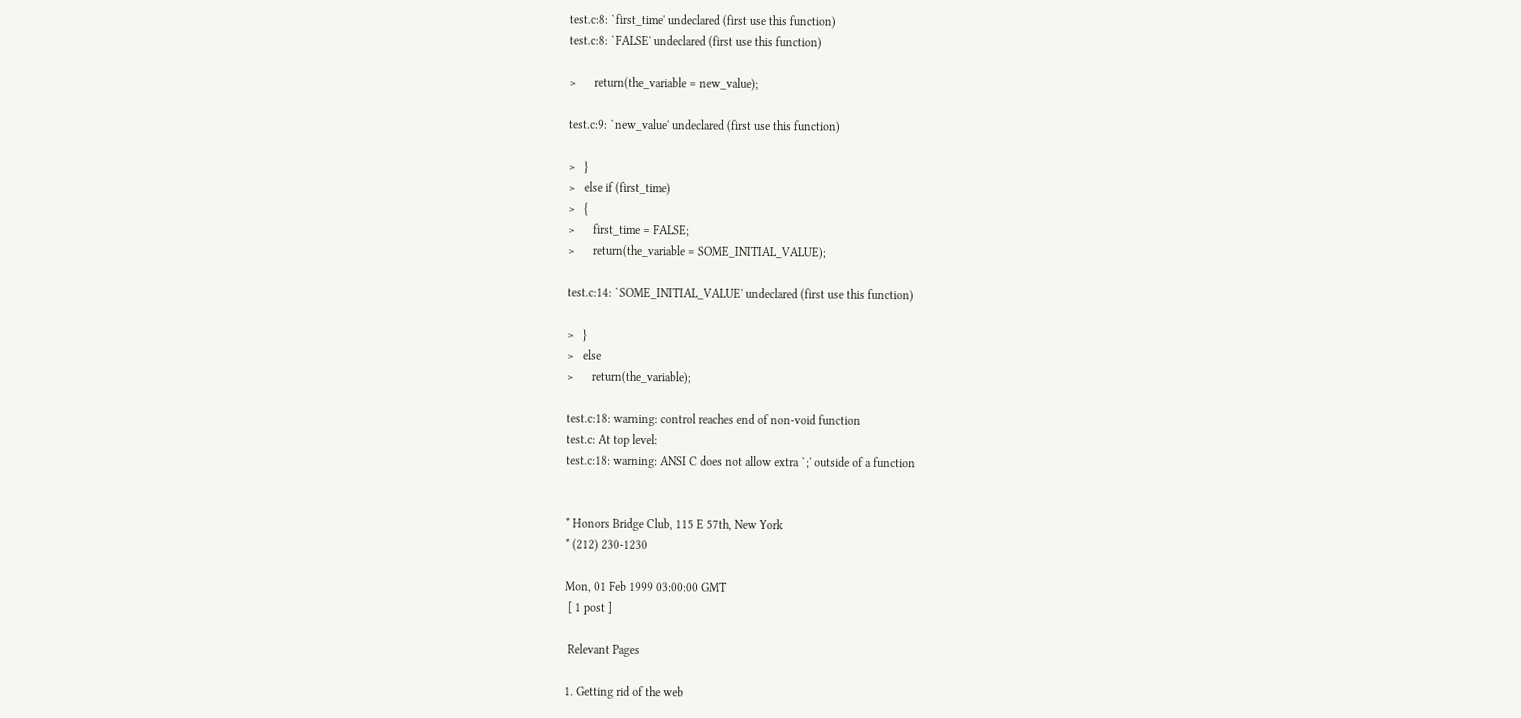test.c:8: `first_time' undeclared (first use this function)
test.c:8: `FALSE' undeclared (first use this function)

>      return(the_variable = new_value);

test.c:9: `new_value' undeclared (first use this function)

>   }
>   else if (first_time)
>   {
>      first_time = FALSE;
>      return(the_variable = SOME_INITIAL_VALUE);

test.c:14: `SOME_INITIAL_VALUE' undeclared (first use this function)

>   }
>   else
>      return(the_variable);

test.c:18: warning: control reaches end of non-void function
test.c: At top level:
test.c:18: warning: ANSI C does not allow extra `;' outside of a function


* Honors Bridge Club, 115 E 57th, New York
* (212) 230-1230

Mon, 01 Feb 1999 03:00:00 GMT
 [ 1 post ]

 Relevant Pages

1. Getting rid of the web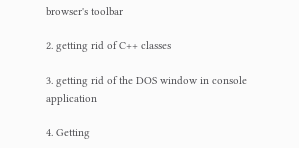browser's toolbar

2. getting rid of C++ classes

3. getting rid of the DOS window in console application

4. Getting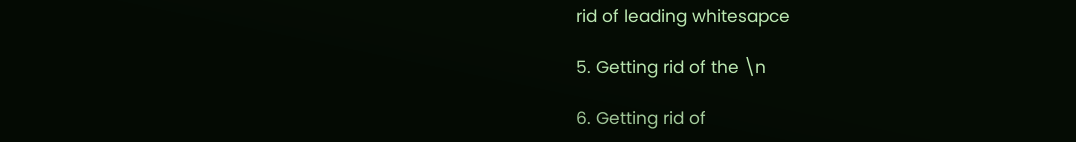rid of leading whitesapce

5. Getting rid of the \n

6. Getting rid of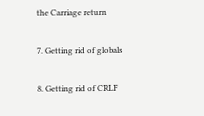the Carriage return

7. Getting rid of globals

8. Getting rid of CRLF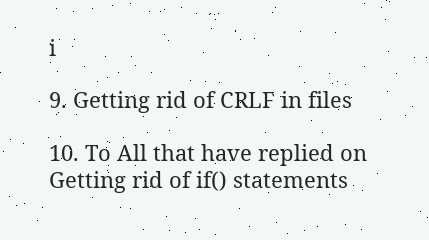i

9. Getting rid of CRLF in files

10. To All that have replied on Getting rid of if() statements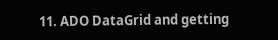11. ADO DataGrid and getting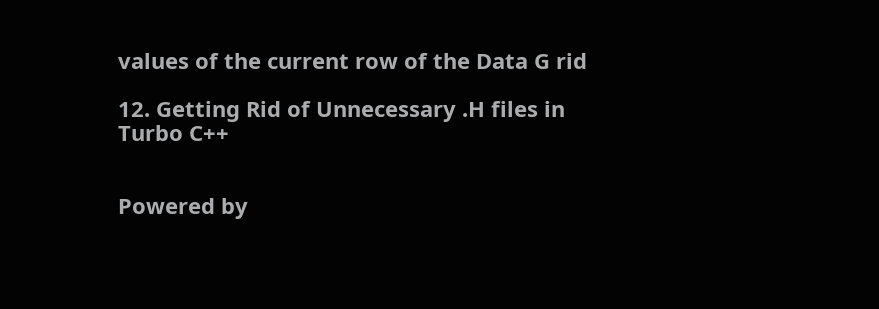values of the current row of the Data G rid

12. Getting Rid of Unnecessary .H files in Turbo C++


Powered by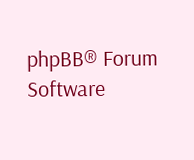phpBB® Forum Software